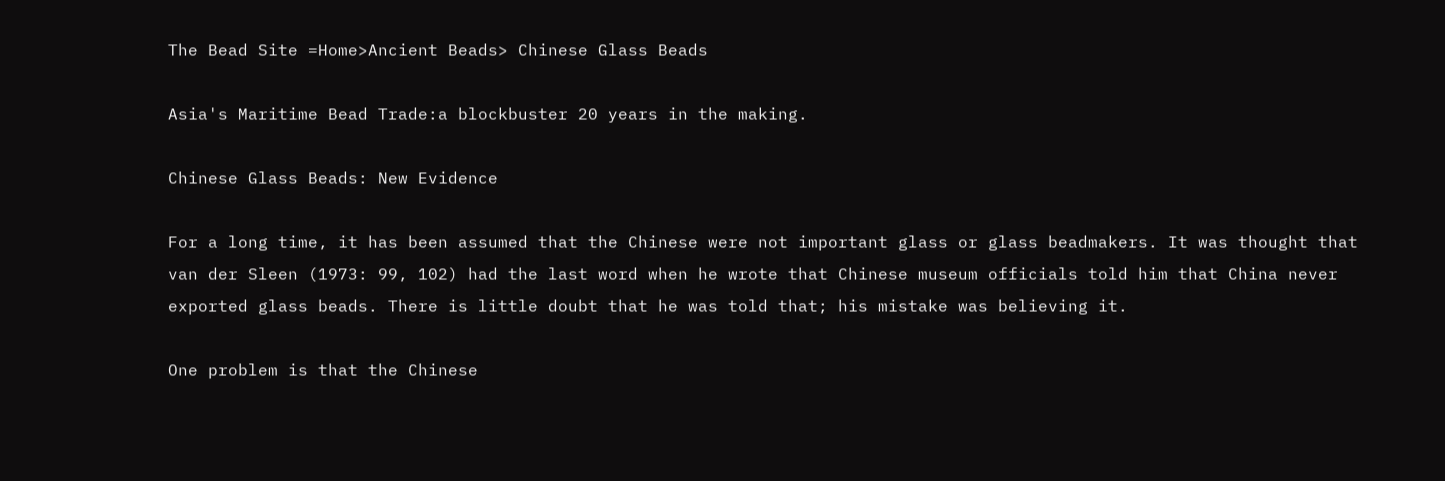The Bead Site =Home>Ancient Beads> Chinese Glass Beads

Asia's Maritime Bead Trade:a blockbuster 20 years in the making.

Chinese Glass Beads: New Evidence

For a long time, it has been assumed that the Chinese were not important glass or glass beadmakers. It was thought that van der Sleen (1973: 99, 102) had the last word when he wrote that Chinese museum officials told him that China never exported glass beads. There is little doubt that he was told that; his mistake was believing it.

One problem is that the Chinese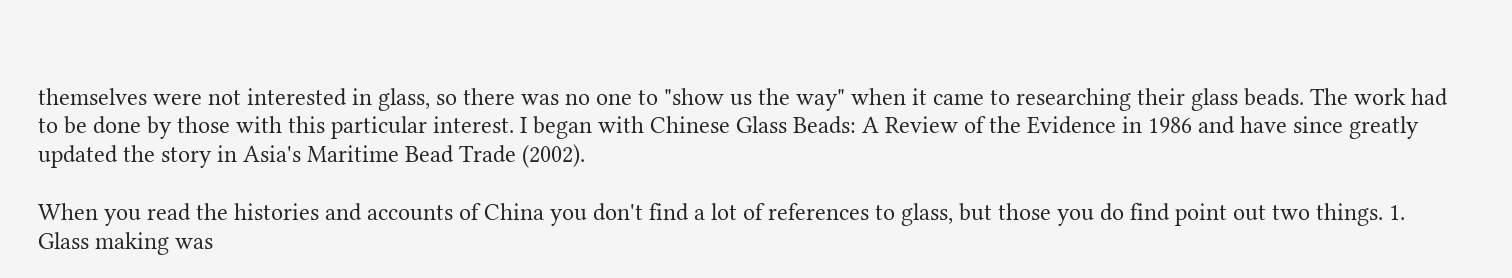themselves were not interested in glass, so there was no one to "show us the way" when it came to researching their glass beads. The work had to be done by those with this particular interest. I began with Chinese Glass Beads: A Review of the Evidence in 1986 and have since greatly updated the story in Asia's Maritime Bead Trade (2002).

When you read the histories and accounts of China you don't find a lot of references to glass, but those you do find point out two things. 1. Glass making was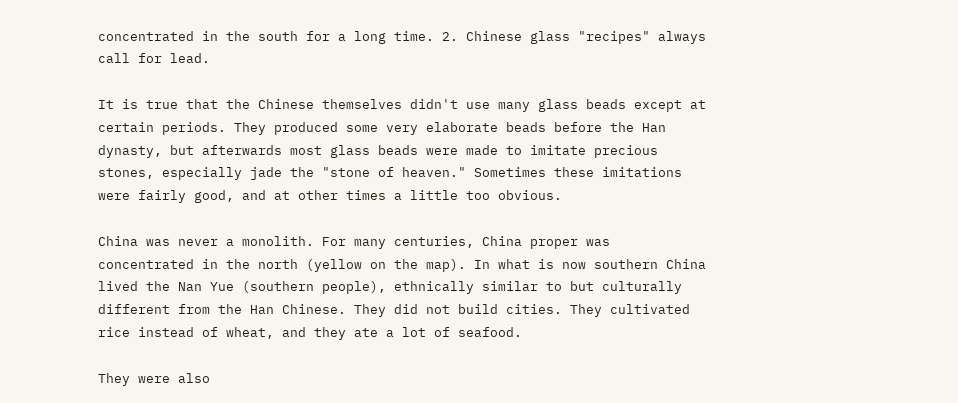concentrated in the south for a long time. 2. Chinese glass "recipes" always call for lead.

It is true that the Chinese themselves didn't use many glass beads except at certain periods. They produced some very elaborate beads before the Han dynasty, but afterwards most glass beads were made to imitate precious stones, especially jade the "stone of heaven." Sometimes these imitations were fairly good, and at other times a little too obvious.

China was never a monolith. For many centuries, China proper was concentrated in the north (yellow on the map). In what is now southern China lived the Nan Yue (southern people), ethnically similar to but culturally different from the Han Chinese. They did not build cities. They cultivated rice instead of wheat, and they ate a lot of seafood.

They were also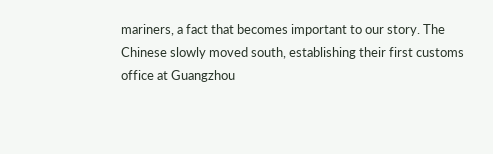mariners, a fact that becomes important to our story. The Chinese slowly moved south, establishing their first customs office at Guangzhou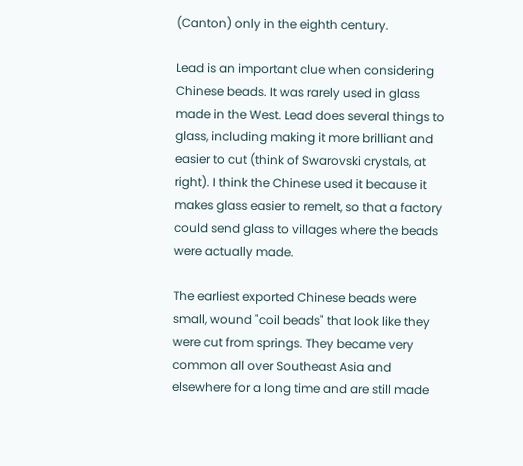(Canton) only in the eighth century.

Lead is an important clue when considering Chinese beads. It was rarely used in glass made in the West. Lead does several things to glass, including making it more brilliant and easier to cut (think of Swarovski crystals, at right). I think the Chinese used it because it makes glass easier to remelt, so that a factory could send glass to villages where the beads were actually made.

The earliest exported Chinese beads were small, wound "coil beads" that look like they were cut from springs. They became very common all over Southeast Asia and elsewhere for a long time and are still made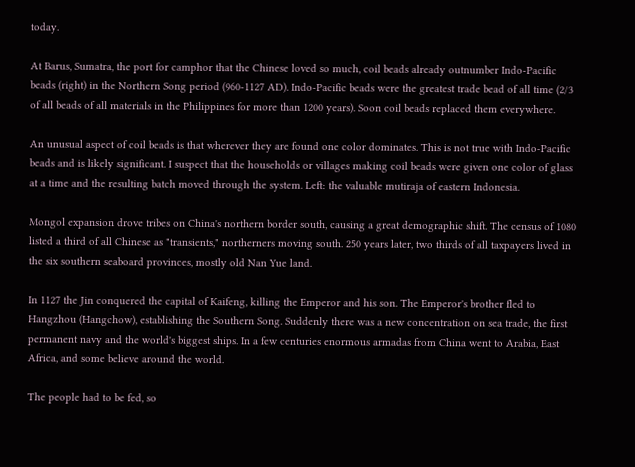today.

At Barus, Sumatra, the port for camphor that the Chinese loved so much, coil beads already outnumber Indo-Pacific beads (right) in the Northern Song period (960-1127 AD). Indo-Pacific beads were the greatest trade bead of all time (2/3 of all beads of all materials in the Philippines for more than 1200 years). Soon coil beads replaced them everywhere.

An unusual aspect of coil beads is that wherever they are found one color dominates. This is not true with Indo-Pacific beads and is likely significant. I suspect that the households or villages making coil beads were given one color of glass at a time and the resulting batch moved through the system. Left: the valuable mutiraja of eastern Indonesia.

Mongol expansion drove tribes on China's northern border south, causing a great demographic shift. The census of 1080 listed a third of all Chinese as "transients," northerners moving south. 250 years later, two thirds of all taxpayers lived in the six southern seaboard provinces, mostly old Nan Yue land.

In 1127 the Jin conquered the capital of Kaifeng, killing the Emperor and his son. The Emperor's brother fled to Hangzhou (Hangchow), establishing the Southern Song. Suddenly there was a new concentration on sea trade, the first permanent navy and the world's biggest ships. In a few centuries enormous armadas from China went to Arabia, East Africa, and some believe around the world.

The people had to be fed, so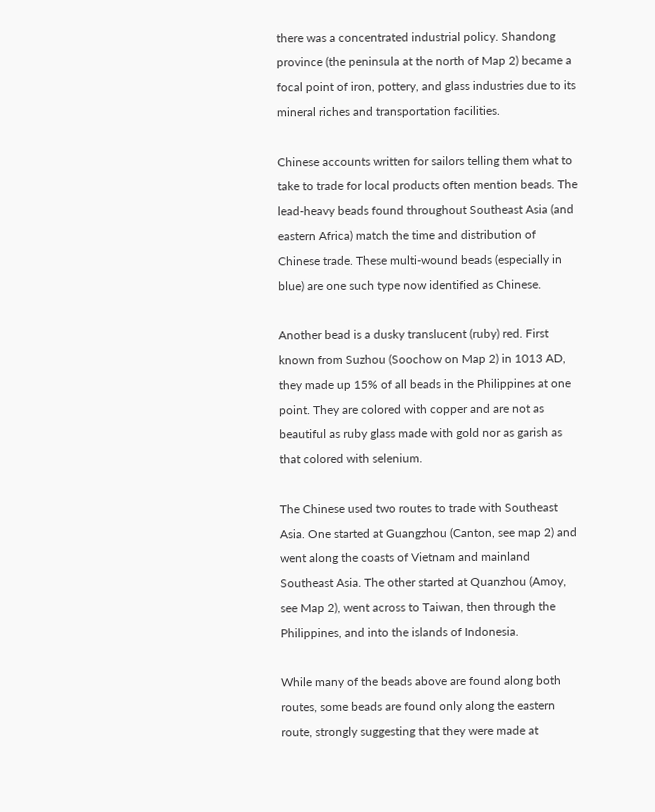there was a concentrated industrial policy. Shandong province (the peninsula at the north of Map 2) became a focal point of iron, pottery, and glass industries due to its mineral riches and transportation facilities.

Chinese accounts written for sailors telling them what to take to trade for local products often mention beads. The lead-heavy beads found throughout Southeast Asia (and eastern Africa) match the time and distribution of Chinese trade. These multi-wound beads (especially in blue) are one such type now identified as Chinese.

Another bead is a dusky translucent (ruby) red. First known from Suzhou (Soochow on Map 2) in 1013 AD, they made up 15% of all beads in the Philippines at one point. They are colored with copper and are not as beautiful as ruby glass made with gold nor as garish as that colored with selenium.

The Chinese used two routes to trade with Southeast Asia. One started at Guangzhou (Canton, see map 2) and went along the coasts of Vietnam and mainland Southeast Asia. The other started at Quanzhou (Amoy, see Map 2), went across to Taiwan, then through the Philippines, and into the islands of Indonesia.

While many of the beads above are found along both routes, some beads are found only along the eastern route, strongly suggesting that they were made at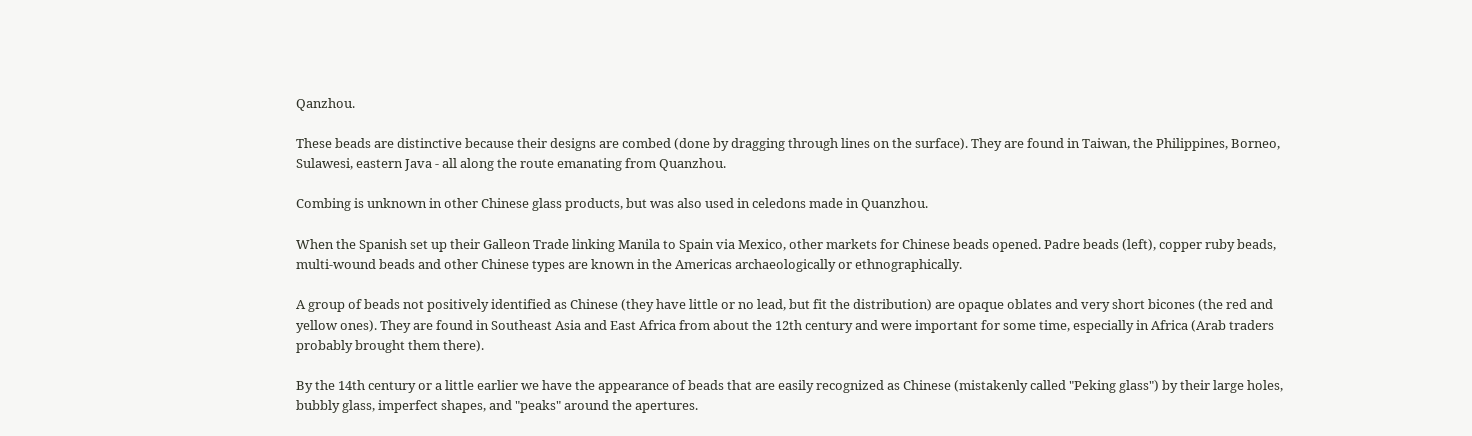Qanzhou.

These beads are distinctive because their designs are combed (done by dragging through lines on the surface). They are found in Taiwan, the Philippines, Borneo, Sulawesi, eastern Java - all along the route emanating from Quanzhou.

Combing is unknown in other Chinese glass products, but was also used in celedons made in Quanzhou.

When the Spanish set up their Galleon Trade linking Manila to Spain via Mexico, other markets for Chinese beads opened. Padre beads (left), copper ruby beads, multi-wound beads and other Chinese types are known in the Americas archaeologically or ethnographically.

A group of beads not positively identified as Chinese (they have little or no lead, but fit the distribution) are opaque oblates and very short bicones (the red and yellow ones). They are found in Southeast Asia and East Africa from about the 12th century and were important for some time, especially in Africa (Arab traders probably brought them there).

By the 14th century or a little earlier we have the appearance of beads that are easily recognized as Chinese (mistakenly called "Peking glass") by their large holes, bubbly glass, imperfect shapes, and "peaks" around the apertures.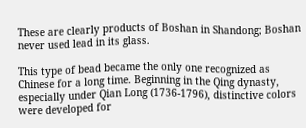These are clearly products of Boshan in Shandong; Boshan never used lead in its glass.

This type of bead became the only one recognized as Chinese for a long time. Beginning in the Qing dynasty, especially under Qian Long (1736-1796), distinctive colors were developed for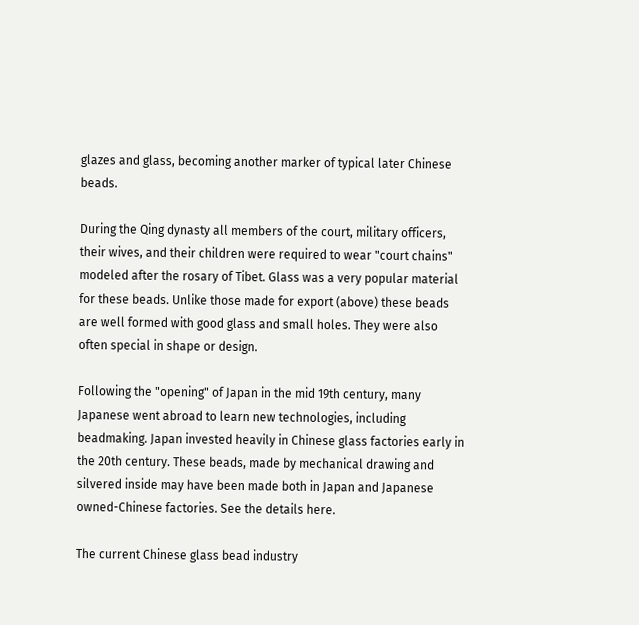glazes and glass, becoming another marker of typical later Chinese beads.

During the Qing dynasty all members of the court, military officers, their wives, and their children were required to wear "court chains" modeled after the rosary of Tibet. Glass was a very popular material for these beads. Unlike those made for export (above) these beads are well formed with good glass and small holes. They were also often special in shape or design.

Following the "opening" of Japan in the mid 19th century, many Japanese went abroad to learn new technologies, including beadmaking. Japan invested heavily in Chinese glass factories early in the 20th century. These beads, made by mechanical drawing and silvered inside may have been made both in Japan and Japanese owned-Chinese factories. See the details here.

The current Chinese glass bead industry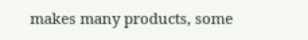makes many products, some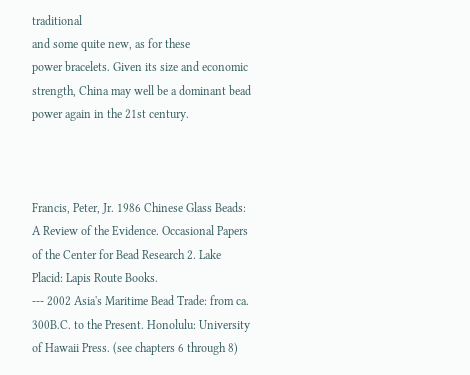traditional
and some quite new, as for these
power bracelets. Given its size and economic strength, China may well be a dominant bead power again in the 21st century.



Francis, Peter, Jr. 1986 Chinese Glass Beads: A Review of the Evidence. Occasional Papers of the Center for Bead Research 2. Lake Placid: Lapis Route Books.
--- 2002 Asia's Maritime Bead Trade: from ca. 300B.C. to the Present. Honolulu: University of Hawaii Press. (see chapters 6 through 8)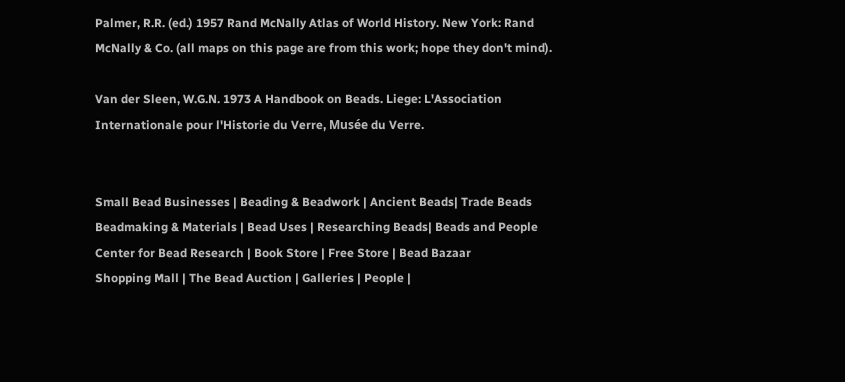Palmer, R.R. (ed.) 1957 Rand McNally Atlas of World History. New York: Rand McNally & Co. (all maps on this page are from this work; hope they don't mind).

Van der Sleen, W.G.N. 1973 A Handbook on Beads. Liege: L'Association Internationale pour l'Historie du Verre, Musée du Verre.


Small Bead Businesses | Beading & Beadwork | Ancient Beads| Trade Beads
Beadmaking & Materials | Bead Uses | Researching Beads| Beads and People
Center for Bead Research | Book Store | Free Store | Bead Bazaar
Shopping Mall | The Bead Auction | Galleries | People |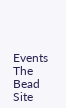Events
The Bead Site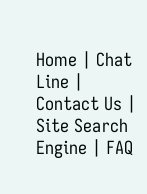Home | Chat Line | Contact Us | Site Search Engine | FAQ